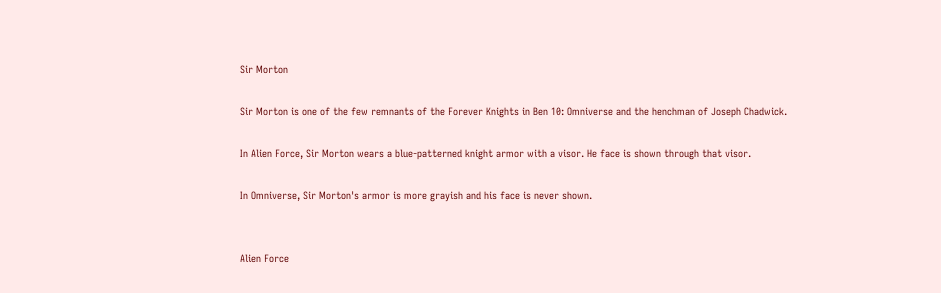Sir Morton

Sir Morton is one of the few remnants of the Forever Knights in Ben 10: Omniverse and the henchman of Joseph Chadwick.

In Alien Force, Sir Morton wears a blue-patterned knight armor with a visor. He face is shown through that visor.

In Omniverse, Sir Morton's armor is more grayish and his face is never shown.


Alien Force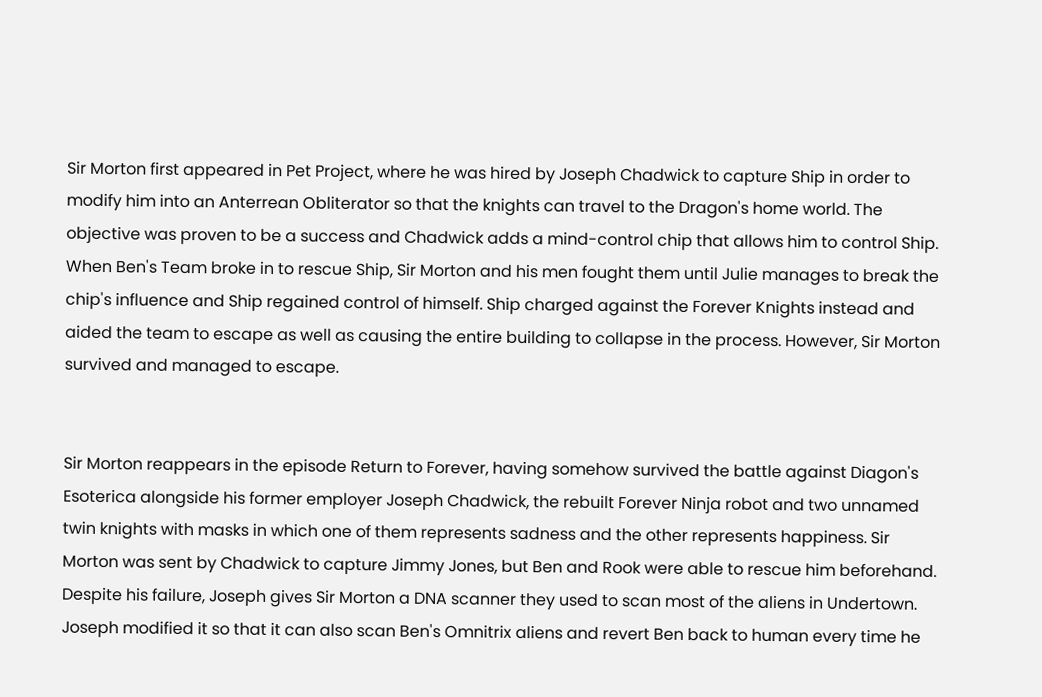Sir Morton first appeared in Pet Project, where he was hired by Joseph Chadwick to capture Ship in order to modify him into an Anterrean Obliterator so that the knights can travel to the Dragon's home world. The objective was proven to be a success and Chadwick adds a mind-control chip that allows him to control Ship. When Ben's Team broke in to rescue Ship, Sir Morton and his men fought them until Julie manages to break the chip's influence and Ship regained control of himself. Ship charged against the Forever Knights instead and aided the team to escape as well as causing the entire building to collapse in the process. However, Sir Morton survived and managed to escape.


Sir Morton reappears in the episode Return to Forever, having somehow survived the battle against Diagon's Esoterica alongside his former employer Joseph Chadwick, the rebuilt Forever Ninja robot and two unnamed twin knights with masks in which one of them represents sadness and the other represents happiness. Sir Morton was sent by Chadwick to capture Jimmy Jones, but Ben and Rook were able to rescue him beforehand. Despite his failure, Joseph gives Sir Morton a DNA scanner they used to scan most of the aliens in Undertown. Joseph modified it so that it can also scan Ben's Omnitrix aliens and revert Ben back to human every time he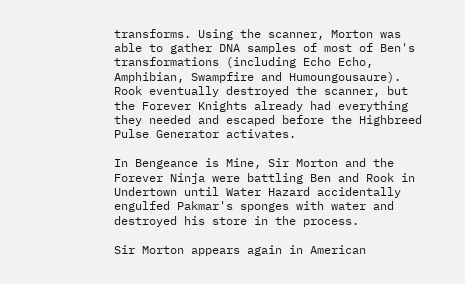transforms. Using the scanner, Morton was able to gather DNA samples of most of Ben's transformations (including Echo Echo, Amphibian, Swampfire and Humoungousaure). Rook eventually destroyed the scanner, but the Forever Knights already had everything they needed and escaped before the Highbreed Pulse Generator activates.

In Bengeance is Mine, Sir Morton and the Forever Ninja were battling Ben and Rook in Undertown until Water Hazard accidentally engulfed Pakmar's sponges with water and destroyed his store in the process.

Sir Morton appears again in American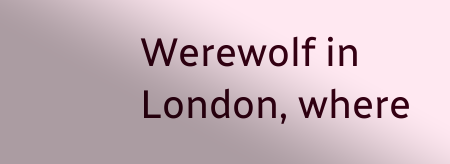Werewolf in London, where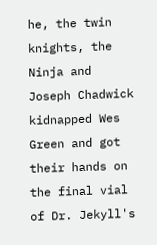he, the twin knights, the Ninja and Joseph Chadwick kidnapped Wes Green and got their hands on the final vial of Dr. Jekyll's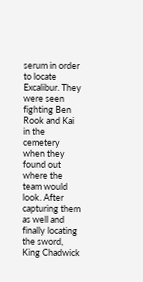serum in order to locate Excalibur. They were seen fighting Ben Rook and Kai in the cemetery when they found out where the team would look. After capturing them as well and finally locating the sword, King Chadwick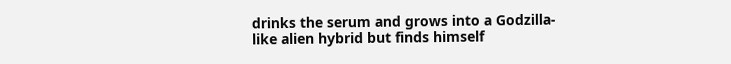drinks the serum and grows into a Godzilla-like alien hybrid but finds himself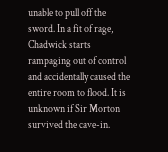unable to pull off the sword. In a fit of rage, Chadwick starts rampaging out of control and accidentally caused the entire room to flood. It is unknown if Sir Morton survived the cave-in.